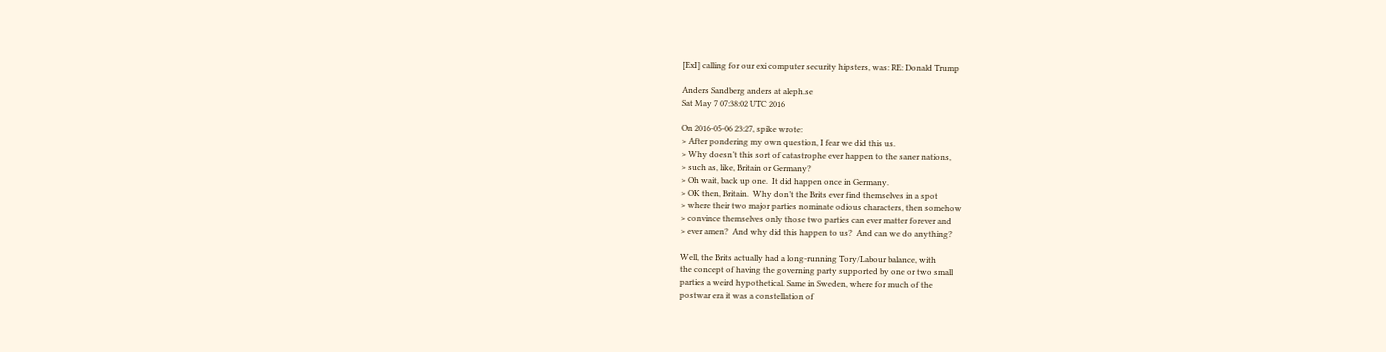[ExI] calling for our exi computer security hipsters, was: RE: Donald Trump

Anders Sandberg anders at aleph.se
Sat May 7 07:38:02 UTC 2016

On 2016-05-06 23:27, spike wrote:
> After pondering my own question, I fear we did this us.
> Why doesn’t this sort of catastrophe ever happen to the saner nations,
> such as, like, Britain or Germany?
> Oh wait, back up one.  It did happen once in Germany.
> OK then, Britain.  Why don’t the Brits ever find themselves in a spot
> where their two major parties nominate odious characters, then somehow
> convince themselves only those two parties can ever matter forever and
> ever amen?  And why did this happen to us?  And can we do anything?

Well, the Brits actually had a long-running Tory/Labour balance, with
the concept of having the governing party supported by one or two small
parties a weird hypothetical. Same in Sweden, where for much of the
postwar era it was a constellation of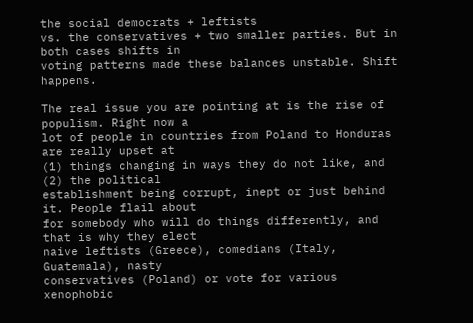the social democrats + leftists
vs. the conservatives + two smaller parties. But in both cases shifts in
voting patterns made these balances unstable. Shift happens.

The real issue you are pointing at is the rise of populism. Right now a
lot of people in countries from Poland to Honduras are really upset at
(1) things changing in ways they do not like, and (2) the political
establishment being corrupt, inept or just behind it. People flail about
for somebody who will do things differently, and that is why they elect
naive leftists (Greece), comedians (Italy, Guatemala), nasty
conservatives (Poland) or vote for various xenophobic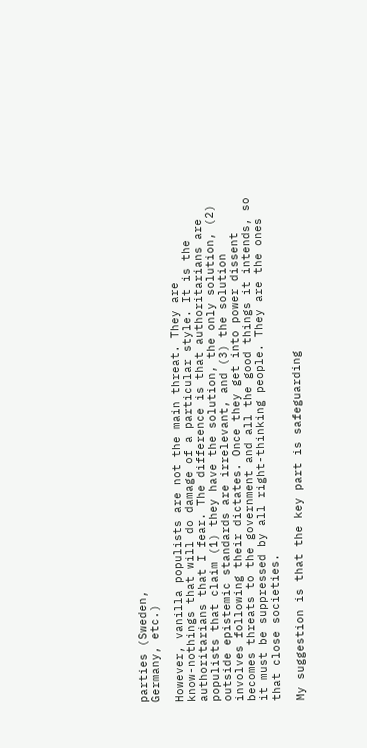parties (Sweden,
Germany, etc.)

However, vanilla populists are not the main threat. They are
know-nothings that will do damage of a particular style. It is the
authoritarians that I fear. The difference is that authoritarians are
populists that claim (1) they have the solution, the only solution, (2)
outside epistemic standards are irrelevant, and (3) the solution
involves following their dictates. Once they get into power dissent
becomes threats to the government and all the good things it intends, so
it must be suppressed by all right-thinking people. They are the ones
that close societies.

My suggestion is that the key part is safeguarding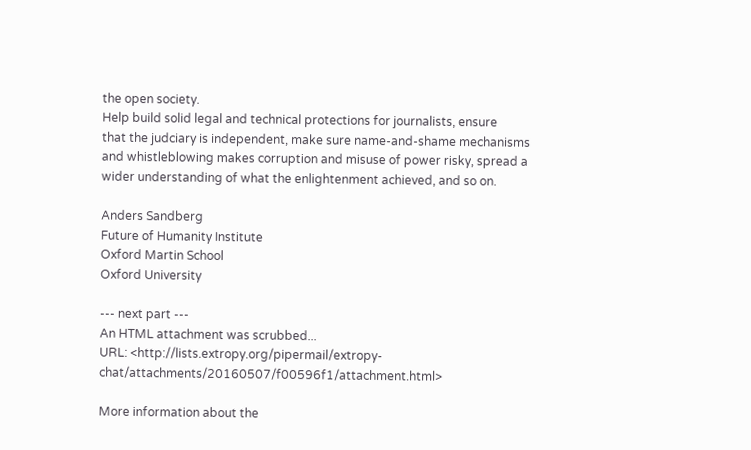the open society.
Help build solid legal and technical protections for journalists, ensure
that the judciary is independent, make sure name-and-shame mechanisms
and whistleblowing makes corruption and misuse of power risky, spread a
wider understanding of what the enlightenment achieved, and so on.

Anders Sandberg
Future of Humanity Institute
Oxford Martin School
Oxford University

--- next part ---
An HTML attachment was scrubbed...
URL: <http://lists.extropy.org/pipermail/extropy-chat/attachments/20160507/f00596f1/attachment.html>

More information about the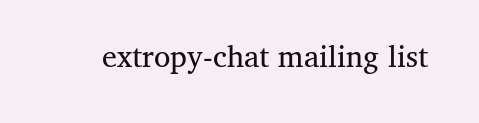extropy-chat mailing list